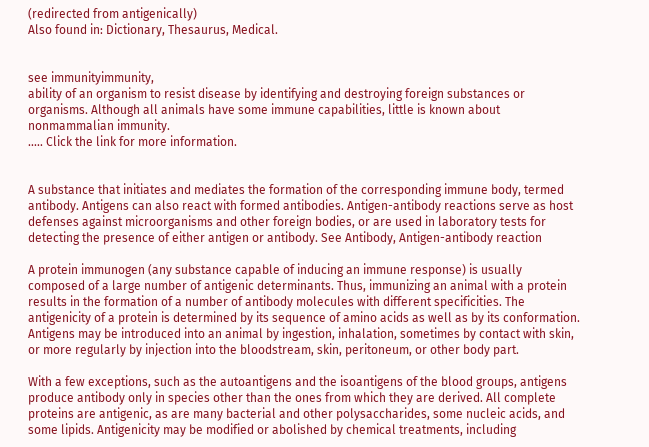(redirected from antigenically)
Also found in: Dictionary, Thesaurus, Medical.


see immunityimmunity,
ability of an organism to resist disease by identifying and destroying foreign substances or organisms. Although all animals have some immune capabilities, little is known about nonmammalian immunity.
..... Click the link for more information.


A substance that initiates and mediates the formation of the corresponding immune body, termed antibody. Antigens can also react with formed antibodies. Antigen-antibody reactions serve as host defenses against microorganisms and other foreign bodies, or are used in laboratory tests for detecting the presence of either antigen or antibody. See Antibody, Antigen-antibody reaction

A protein immunogen (any substance capable of inducing an immune response) is usually composed of a large number of antigenic determinants. Thus, immunizing an animal with a protein results in the formation of a number of antibody molecules with different specificities. The antigenicity of a protein is determined by its sequence of amino acids as well as by its conformation. Antigens may be introduced into an animal by ingestion, inhalation, sometimes by contact with skin, or more regularly by injection into the bloodstream, skin, peritoneum, or other body part.

With a few exceptions, such as the autoantigens and the isoantigens of the blood groups, antigens produce antibody only in species other than the ones from which they are derived. All complete proteins are antigenic, as are many bacterial and other polysaccharides, some nucleic acids, and some lipids. Antigenicity may be modified or abolished by chemical treatments, including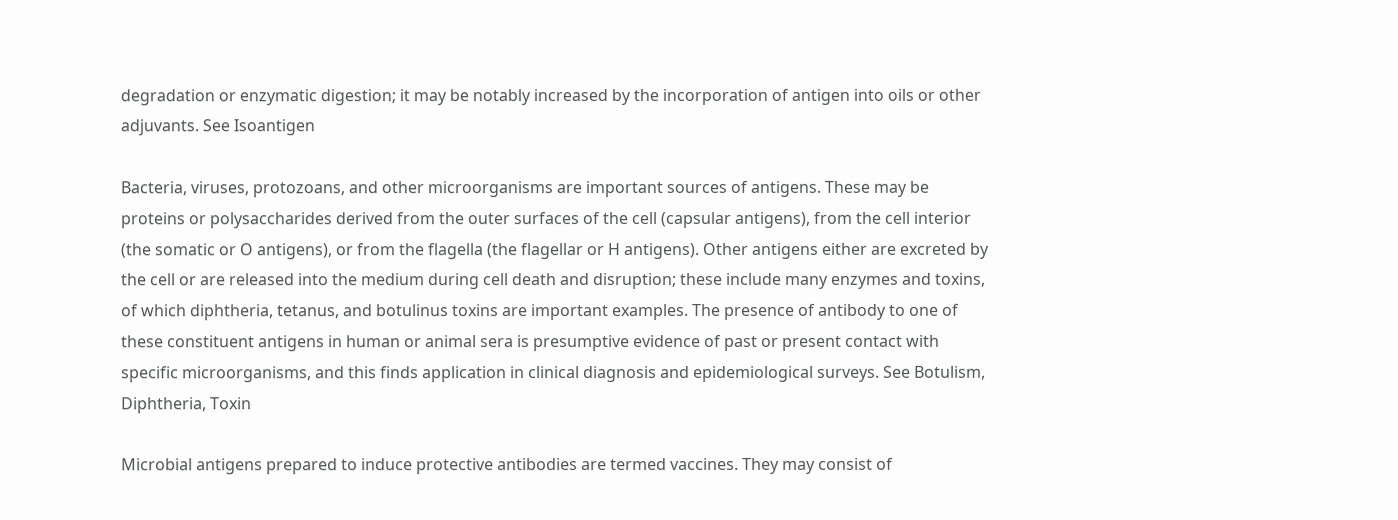degradation or enzymatic digestion; it may be notably increased by the incorporation of antigen into oils or other adjuvants. See Isoantigen

Bacteria, viruses, protozoans, and other microorganisms are important sources of antigens. These may be proteins or polysaccharides derived from the outer surfaces of the cell (capsular antigens), from the cell interior (the somatic or O antigens), or from the flagella (the flagellar or H antigens). Other antigens either are excreted by the cell or are released into the medium during cell death and disruption; these include many enzymes and toxins, of which diphtheria, tetanus, and botulinus toxins are important examples. The presence of antibody to one of these constituent antigens in human or animal sera is presumptive evidence of past or present contact with specific microorganisms, and this finds application in clinical diagnosis and epidemiological surveys. See Botulism, Diphtheria, Toxin

Microbial antigens prepared to induce protective antibodies are termed vaccines. They may consist of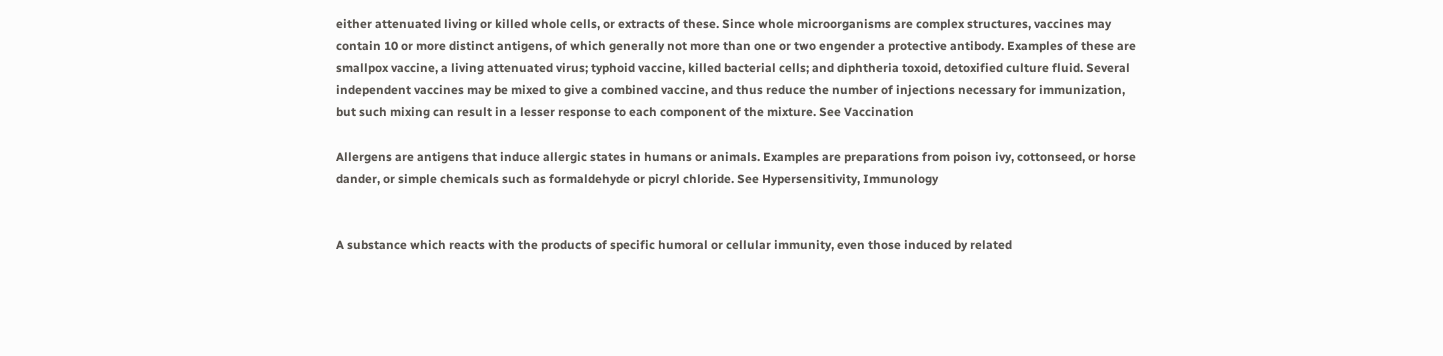either attenuated living or killed whole cells, or extracts of these. Since whole microorganisms are complex structures, vaccines may contain 10 or more distinct antigens, of which generally not more than one or two engender a protective antibody. Examples of these are smallpox vaccine, a living attenuated virus; typhoid vaccine, killed bacterial cells; and diphtheria toxoid, detoxified culture fluid. Several independent vaccines may be mixed to give a combined vaccine, and thus reduce the number of injections necessary for immunization, but such mixing can result in a lesser response to each component of the mixture. See Vaccination

Allergens are antigens that induce allergic states in humans or animals. Examples are preparations from poison ivy, cottonseed, or horse dander, or simple chemicals such as formaldehyde or picryl chloride. See Hypersensitivity, Immunology


A substance which reacts with the products of specific humoral or cellular immunity, even those induced by related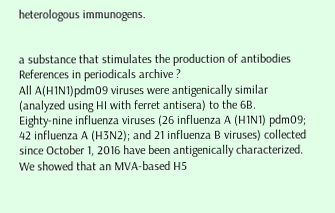heterologous immunogens.


a substance that stimulates the production of antibodies
References in periodicals archive ?
All A(H1N1)pdm09 viruses were antigenically similar (analyzed using HI with ferret antisera) to the 6B.
Eighty-nine influenza viruses (26 influenza A (H1N1) pdm09; 42 influenza A (H3N2); and 21 influenza B viruses) collected since October 1, 2016 have been antigenically characterized.
We showed that an MVA-based H5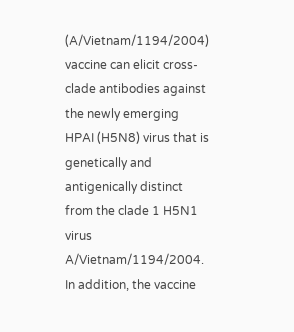(A/Vietnam/1194/2004) vaccine can elicit cross-clade antibodies against the newly emerging HPAI (H5N8) virus that is genetically and antigenically distinct from the clade 1 H5N1 virus A/Vietnam/1194/2004.
In addition, the vaccine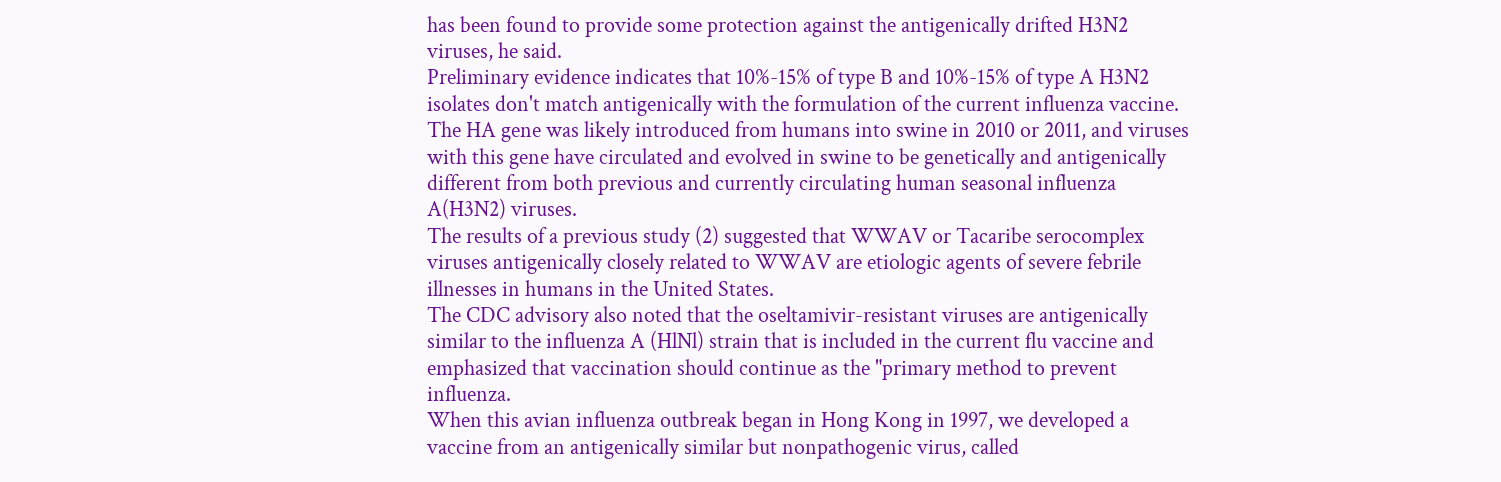has been found to provide some protection against the antigenically drifted H3N2 viruses, he said.
Preliminary evidence indicates that 10%-15% of type B and 10%-15% of type A H3N2 isolates don't match antigenically with the formulation of the current influenza vaccine.
The HA gene was likely introduced from humans into swine in 2010 or 2011, and viruses with this gene have circulated and evolved in swine to be genetically and antigenically different from both previous and currently circulating human seasonal influenza A(H3N2) viruses.
The results of a previous study (2) suggested that WWAV or Tacaribe serocomplex viruses antigenically closely related to WWAV are etiologic agents of severe febrile illnesses in humans in the United States.
The CDC advisory also noted that the oseltamivir-resistant viruses are antigenically similar to the influenza A (HlNl) strain that is included in the current flu vaccine and emphasized that vaccination should continue as the "primary method to prevent influenza.
When this avian influenza outbreak began in Hong Kong in 1997, we developed a vaccine from an antigenically similar but nonpathogenic virus, called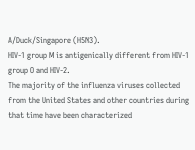A/Duck/Singapore (H5N3).
HIV-1 group M is antigenically different from HIV-1 group O and HIV-2.
The majority of the influenza viruses collected from the United States and other countries during that time have been characterized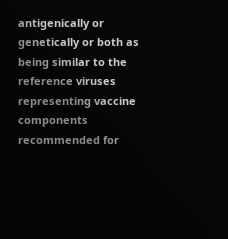antigenically or genetically or both as being similar to the reference viruses representing vaccine components recommended for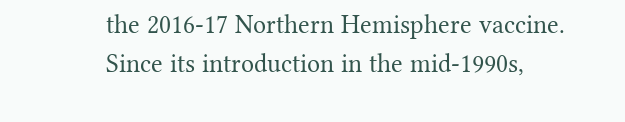the 2016-17 Northern Hemisphere vaccine.
Since its introduction in the mid-1990s,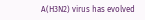A(H3N2) virus has evolved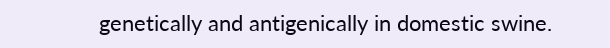genetically and antigenically in domestic swine.